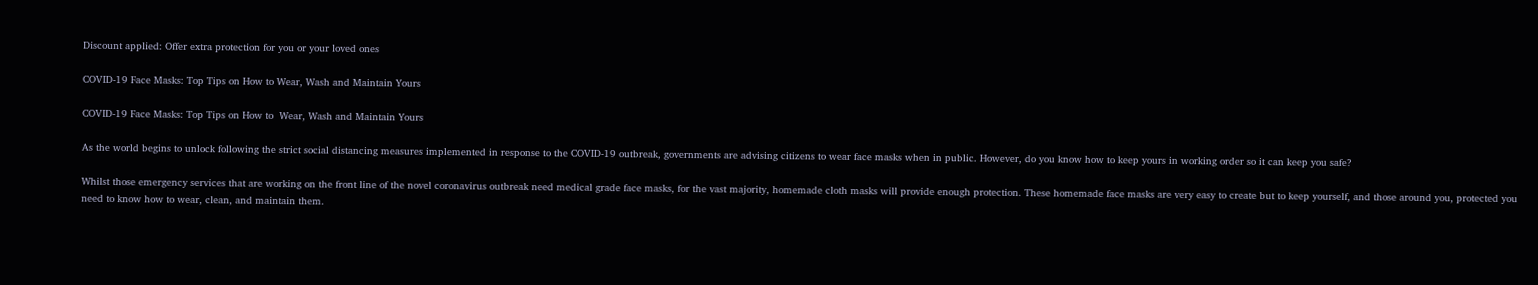Discount applied: Offer extra protection for you or your loved ones

COVID-19 Face Masks: Top Tips on How to Wear, Wash and Maintain Yours

COVID-19 Face Masks: Top Tips on How to  Wear, Wash and Maintain Yours

As the world begins to unlock following the strict social distancing measures implemented in response to the COVID-19 outbreak, governments are advising citizens to wear face masks when in public. However, do you know how to keep yours in working order so it can keep you safe?

Whilst those emergency services that are working on the front line of the novel coronavirus outbreak need medical grade face masks, for the vast majority, homemade cloth masks will provide enough protection. These homemade face masks are very easy to create but to keep yourself, and those around you, protected you need to know how to wear, clean, and maintain them.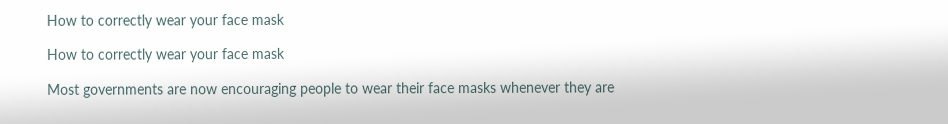How to correctly wear your face mask

How to correctly wear your face mask

Most governments are now encouraging people to wear their face masks whenever they are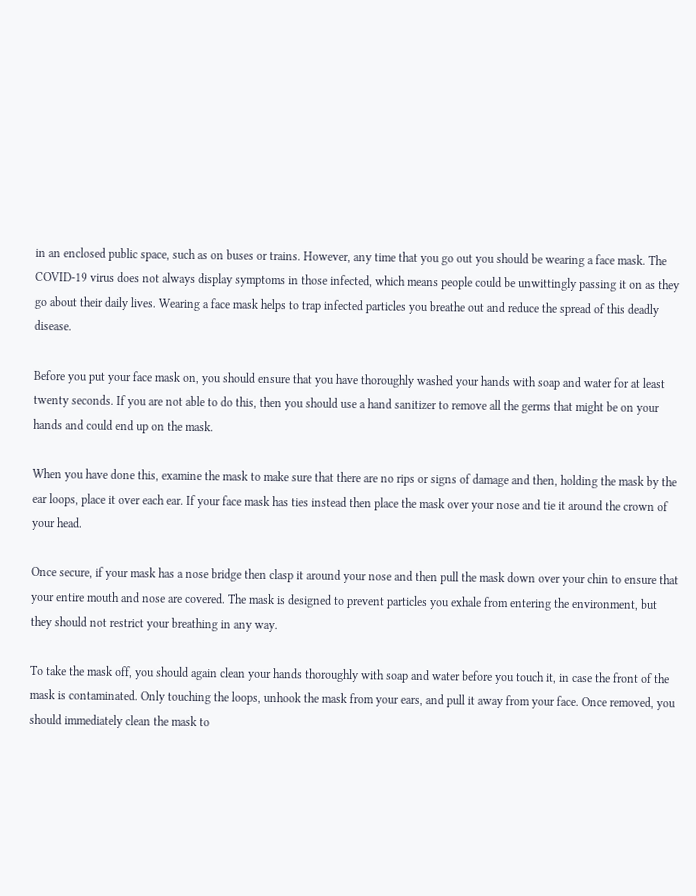in an enclosed public space, such as on buses or trains. However, any time that you go out you should be wearing a face mask. The COVID-19 virus does not always display symptoms in those infected, which means people could be unwittingly passing it on as they go about their daily lives. Wearing a face mask helps to trap infected particles you breathe out and reduce the spread of this deadly disease.

Before you put your face mask on, you should ensure that you have thoroughly washed your hands with soap and water for at least twenty seconds. If you are not able to do this, then you should use a hand sanitizer to remove all the germs that might be on your hands and could end up on the mask.

When you have done this, examine the mask to make sure that there are no rips or signs of damage and then, holding the mask by the ear loops, place it over each ear. If your face mask has ties instead then place the mask over your nose and tie it around the crown of your head.

Once secure, if your mask has a nose bridge then clasp it around your nose and then pull the mask down over your chin to ensure that your entire mouth and nose are covered. The mask is designed to prevent particles you exhale from entering the environment, but they should not restrict your breathing in any way.

To take the mask off, you should again clean your hands thoroughly with soap and water before you touch it, in case the front of the mask is contaminated. Only touching the loops, unhook the mask from your ears, and pull it away from your face. Once removed, you should immediately clean the mask to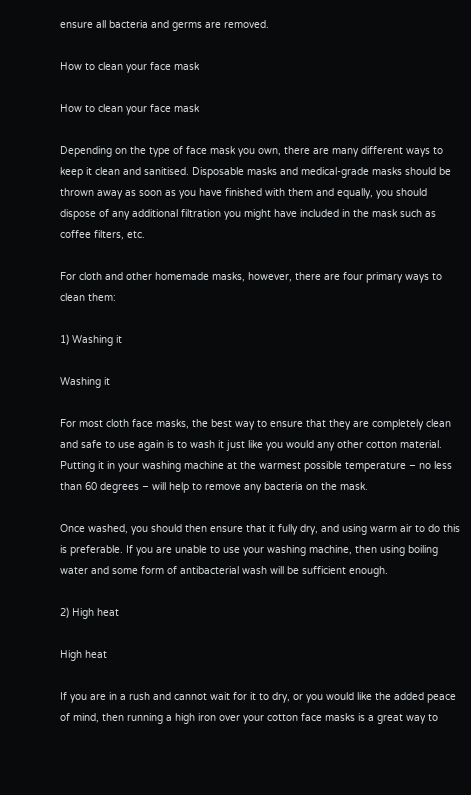ensure all bacteria and germs are removed.

How to clean your face mask

How to clean your face mask

Depending on the type of face mask you own, there are many different ways to keep it clean and sanitised. Disposable masks and medical-grade masks should be thrown away as soon as you have finished with them and equally, you should dispose of any additional filtration you might have included in the mask such as coffee filters, etc.

For cloth and other homemade masks, however, there are four primary ways to clean them:

1) Washing it

Washing it

For most cloth face masks, the best way to ensure that they are completely clean and safe to use again is to wash it just like you would any other cotton material. Putting it in your washing machine at the warmest possible temperature – no less than 60 degrees – will help to remove any bacteria on the mask.

Once washed, you should then ensure that it fully dry, and using warm air to do this is preferable. If you are unable to use your washing machine, then using boiling water and some form of antibacterial wash will be sufficient enough.

2) High heat

High heat

If you are in a rush and cannot wait for it to dry, or you would like the added peace of mind, then running a high iron over your cotton face masks is a great way to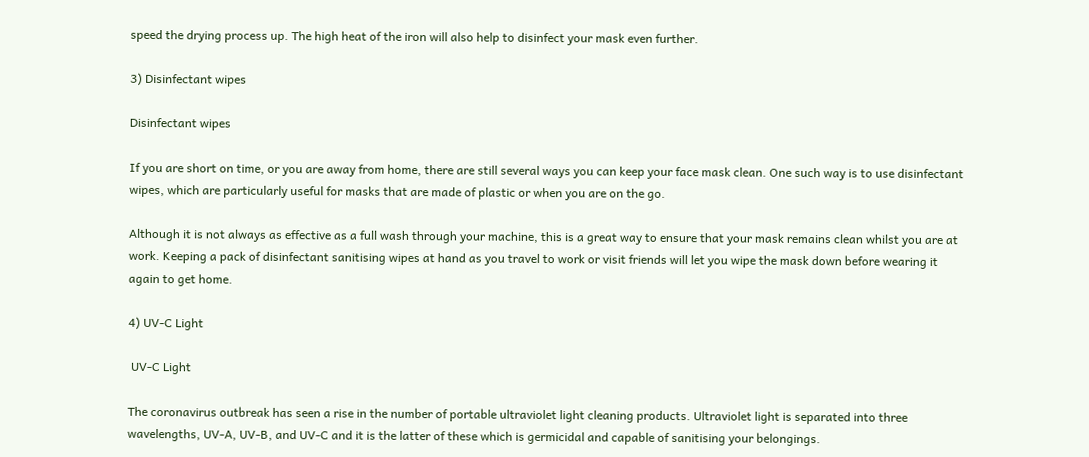speed the drying process up. The high heat of the iron will also help to disinfect your mask even further.

3) Disinfectant wipes

Disinfectant wipes

If you are short on time, or you are away from home, there are still several ways you can keep your face mask clean. One such way is to use disinfectant wipes, which are particularly useful for masks that are made of plastic or when you are on the go.

Although it is not always as effective as a full wash through your machine, this is a great way to ensure that your mask remains clean whilst you are at work. Keeping a pack of disinfectant sanitising wipes at hand as you travel to work or visit friends will let you wipe the mask down before wearing it again to get home.

4) UV-C Light

 UV-C Light

The coronavirus outbreak has seen a rise in the number of portable ultraviolet light cleaning products. Ultraviolet light is separated into three wavelengths, UV-A, UV-B, and UV-C and it is the latter of these which is germicidal and capable of sanitising your belongings.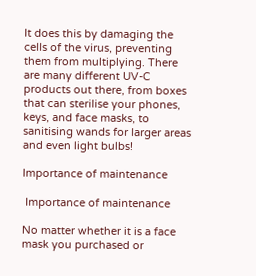It does this by damaging the cells of the virus, preventing them from multiplying. There are many different UV-C products out there, from boxes that can sterilise your phones, keys, and face masks, to sanitising wands for larger areas and even light bulbs!

Importance of maintenance

 Importance of maintenance

No matter whether it is a face mask you purchased or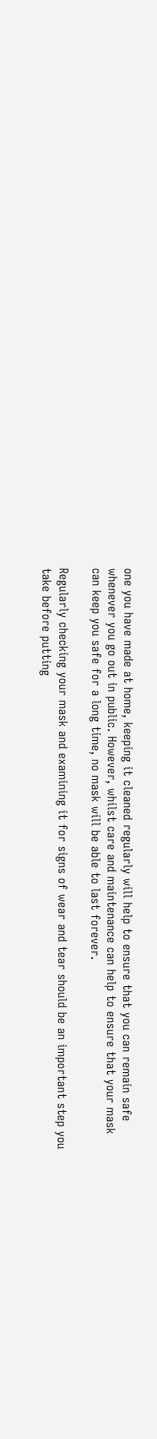one you have made at home, keeping it cleaned regularly will help to ensure that you can remain safe whenever you go out in public. However, whilst care and maintenance can help to ensure that your mask can keep you safe for a long time, no mask will be able to last forever.

Regularly checking your mask and examining it for signs of wear and tear should be an important step you take before putting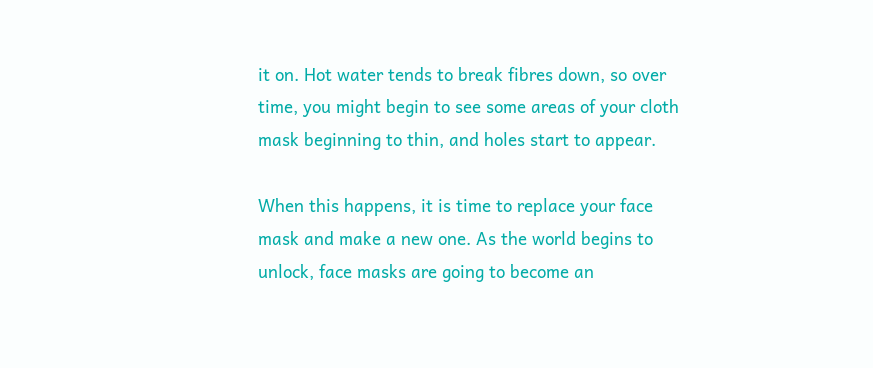it on. Hot water tends to break fibres down, so over time, you might begin to see some areas of your cloth mask beginning to thin, and holes start to appear.

When this happens, it is time to replace your face mask and make a new one. As the world begins to unlock, face masks are going to become an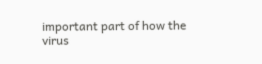important part of how the virus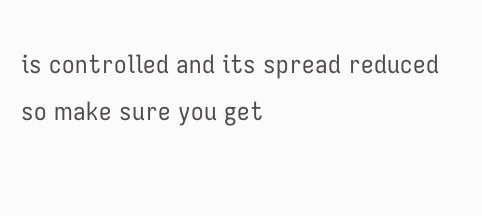is controlled and its spread reduced so make sure you get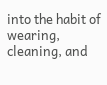into the habit of wearing, cleaning, and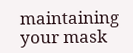maintaining your mask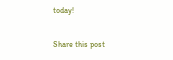today!

Share this post